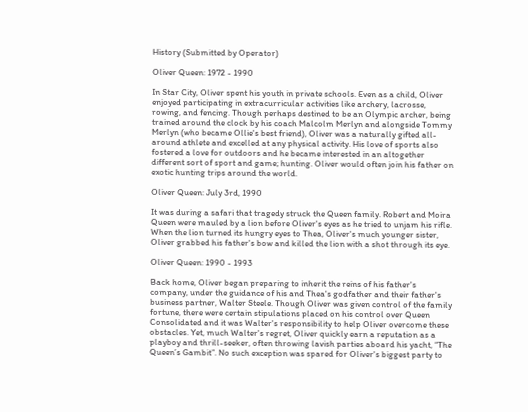History (Submitted by Operator)

Oliver Queen: 1972 - 1990

In Star City, Oliver spent his youth in private schools. Even as a child, Oliver enjoyed participating in extracurricular activities like archery, lacrosse, rowing, and fencing. Though perhaps destined to be an Olympic archer, being trained around the clock by his coach Malcolm Merlyn and alongside Tommy Merlyn (who became Ollie's best friend), Oliver was a naturally gifted all-around athlete and excelled at any physical activity. His love of sports also fostered a love for outdoors and he became interested in an altogether different sort of sport and game; hunting. Oliver would often join his father on exotic hunting trips around the world.

Oliver Queen: July 3rd, 1990

It was during a safari that tragedy struck the Queen family. Robert and Moira Queen were mauled by a lion before Oliver's eyes as he tried to unjam his rifle. When the lion turned its hungry eyes to Thea, Oliver's much younger sister, Oliver grabbed his father's bow and killed the lion with a shot through its eye.

Oliver Queen: 1990 - 1993

Back home, Oliver began preparing to inherit the reins of his father's company, under the guidance of his and Thea's godfather and their father's business partner, Walter Steele. Though Oliver was given control of the family fortune, there were certain stipulations placed on his control over Queen Consolidated and it was Walter's responsibility to help Oliver overcome these obstacles. Yet, much Walter's regret, Oliver quickly earn a reputation as a playboy and thrill-seeker, often throwing lavish parties aboard his yacht, “The Queen’s Gambit”. No such exception was spared for Oliver's biggest party to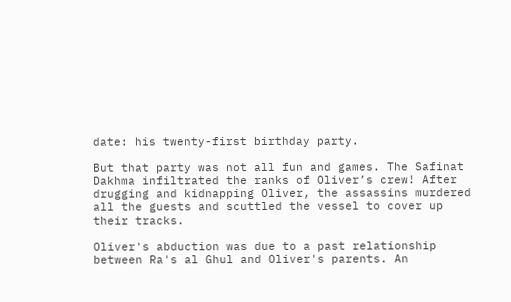date: his twenty-first birthday party.

But that party was not all fun and games. The Safinat Dakhma infiltrated the ranks of Oliver’s crew! After drugging and kidnapping Oliver, the assassins murdered all the guests and scuttled the vessel to cover up their tracks.

Oliver's abduction was due to a past relationship between Ra's al Ghul and Oliver's parents. An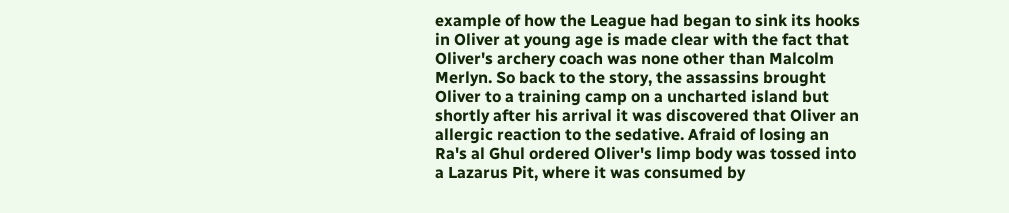example of how the League had began to sink its hooks in Oliver at young age is made clear with the fact that Oliver's archery coach was none other than Malcolm Merlyn. So back to the story, the assassins brought Oliver to a training camp on a uncharted island but shortly after his arrival it was discovered that Oliver an allergic reaction to the sedative. Afraid of losing an Ra's al Ghul ordered Oliver's limp body was tossed into a Lazarus Pit, where it was consumed by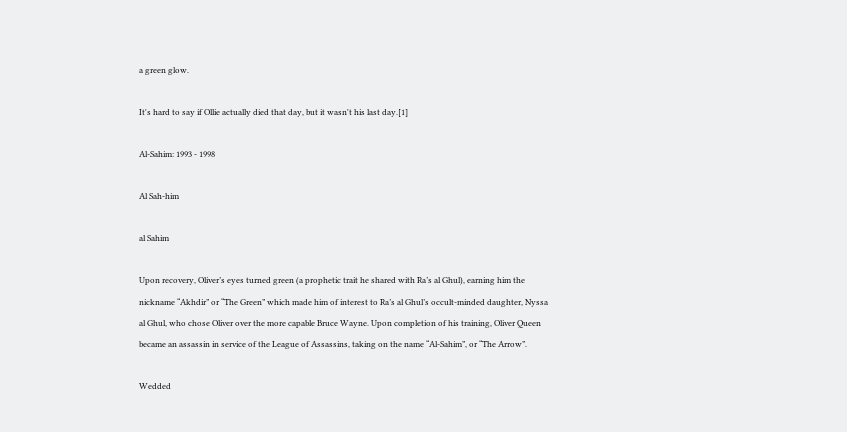a green glow.

It's hard to say if Ollie actually died that day, but it wasn't his last day.[1]

Al-Sahim: 1993 - 1998

Al Sah-him

al Sahim

Upon recovery, Oliver’s eyes turned green (a prophetic trait he shared with Ra’s al Ghul), earning him the nickname “Akhdir” or “The Green” which made him of interest to Ra’s al Ghul’s occult-minded daughter, Nyssa al Ghul, who chose Oliver over the more capable Bruce Wayne. Upon completion of his training, Oliver Queen became an assassin in service of the League of Assassins, taking on the name “Al-Sahim”, or “The Arrow”.

Wedded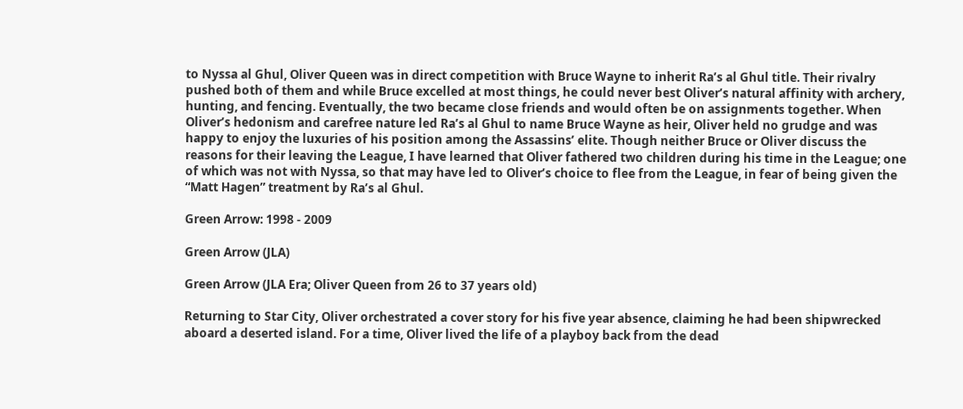to Nyssa al Ghul, Oliver Queen was in direct competition with Bruce Wayne to inherit Ra’s al Ghul title. Their rivalry pushed both of them and while Bruce excelled at most things, he could never best Oliver’s natural affinity with archery, hunting, and fencing. Eventually, the two became close friends and would often be on assignments together. When Oliver’s hedonism and carefree nature led Ra’s al Ghul to name Bruce Wayne as heir, Oliver held no grudge and was happy to enjoy the luxuries of his position among the Assassins’ elite. Though neither Bruce or Oliver discuss the reasons for their leaving the League, I have learned that Oliver fathered two children during his time in the League; one of which was not with Nyssa, so that may have led to Oliver’s choice to flee from the League, in fear of being given the “Matt Hagen” treatment by Ra’s al Ghul.

Green Arrow: 1998 - 2009

Green Arrow (JLA)

Green Arrow (JLA Era; Oliver Queen from 26 to 37 years old)

Returning to Star City, Oliver orchestrated a cover story for his five year absence, claiming he had been shipwrecked aboard a deserted island. For a time, Oliver lived the life of a playboy back from the dead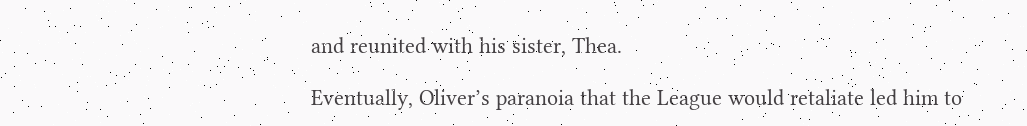and reunited with his sister, Thea.

Eventually, Oliver’s paranoia that the League would retaliate led him to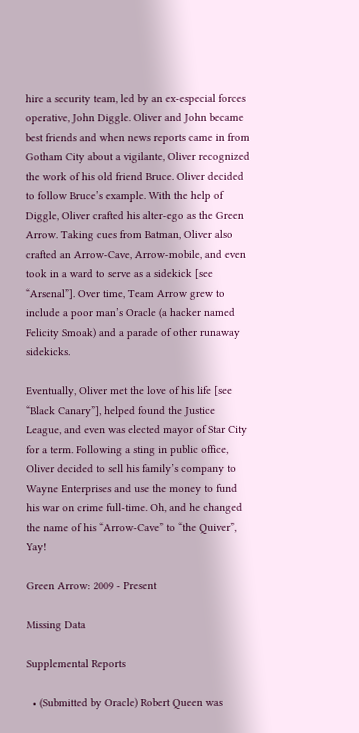hire a security team, led by an ex-especial forces operative, John Diggle. Oliver and John became best friends and when news reports came in from Gotham City about a vigilante, Oliver recognized the work of his old friend Bruce. Oliver decided to follow Bruce’s example. With the help of Diggle, Oliver crafted his alter-ego as the Green Arrow. Taking cues from Batman, Oliver also crafted an Arrow-Cave, Arrow-mobile, and even took in a ward to serve as a sidekick [see “Arsenal”]. Over time, Team Arrow grew to include a poor man’s Oracle (a hacker named Felicity Smoak) and a parade of other runaway sidekicks.

Eventually, Oliver met the love of his life [see “Black Canary”], helped found the Justice League, and even was elected mayor of Star City for a term. Following a sting in public office, Oliver decided to sell his family’s company to Wayne Enterprises and use the money to fund his war on crime full-time. Oh, and he changed the name of his “Arrow-Cave” to “the Quiver”, Yay!

Green Arrow: 2009 - Present

Missing Data

Supplemental Reports

  • (Submitted by Oracle) Robert Queen was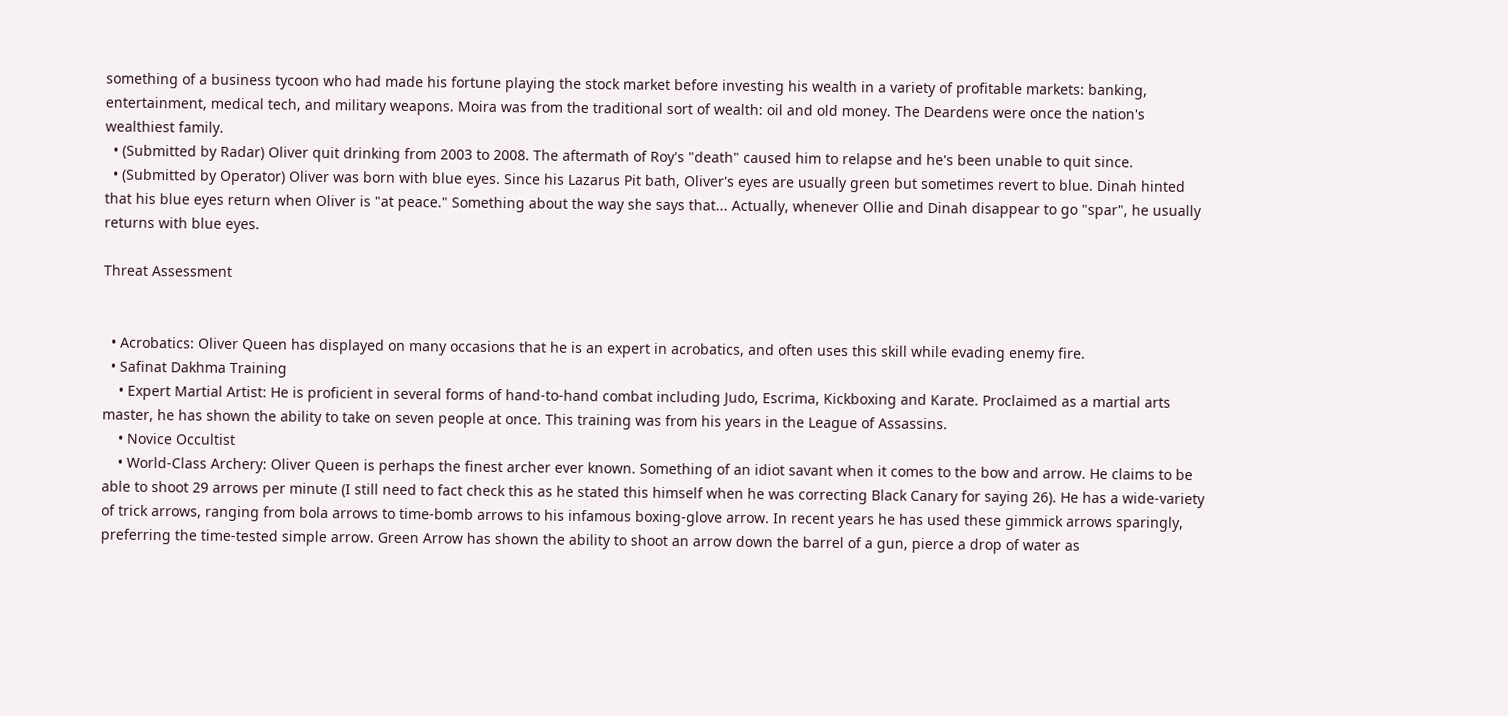something of a business tycoon who had made his fortune playing the stock market before investing his wealth in a variety of profitable markets: banking, entertainment, medical tech, and military weapons. Moira was from the traditional sort of wealth: oil and old money. The Deardens were once the nation's wealthiest family.
  • (Submitted by Radar) Oliver quit drinking from 2003 to 2008. The aftermath of Roy's "death" caused him to relapse and he's been unable to quit since.
  • (Submitted by Operator) Oliver was born with blue eyes. Since his Lazarus Pit bath, Oliver's eyes are usually green but sometimes revert to blue. Dinah hinted that his blue eyes return when Oliver is "at peace." Something about the way she says that... Actually, whenever Ollie and Dinah disappear to go "spar", he usually returns with blue eyes.

Threat Assessment


  • Acrobatics: Oliver Queen has displayed on many occasions that he is an expert in acrobatics, and often uses this skill while evading enemy fire.
  • Safinat Dakhma Training
    • Expert Martial Artist: He is proficient in several forms of hand-to-hand combat including Judo, Escrima, Kickboxing and Karate. Proclaimed as a martial arts master, he has shown the ability to take on seven people at once. This training was from his years in the League of Assassins.
    • Novice Occultist
    • World-Class Archery: Oliver Queen is perhaps the finest archer ever known. Something of an idiot savant when it comes to the bow and arrow. He claims to be able to shoot 29 arrows per minute (I still need to fact check this as he stated this himself when he was correcting Black Canary for saying 26). He has a wide-variety of trick arrows, ranging from bola arrows to time-bomb arrows to his infamous boxing-glove arrow. In recent years he has used these gimmick arrows sparingly, preferring the time-tested simple arrow. Green Arrow has shown the ability to shoot an arrow down the barrel of a gun, pierce a drop of water as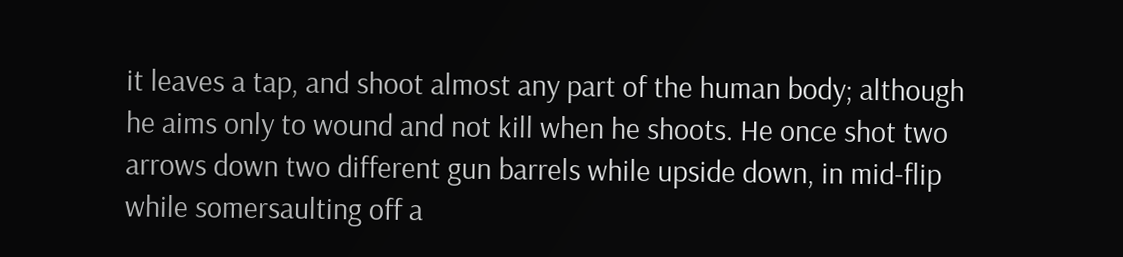it leaves a tap, and shoot almost any part of the human body; although he aims only to wound and not kill when he shoots. He once shot two arrows down two different gun barrels while upside down, in mid-flip while somersaulting off a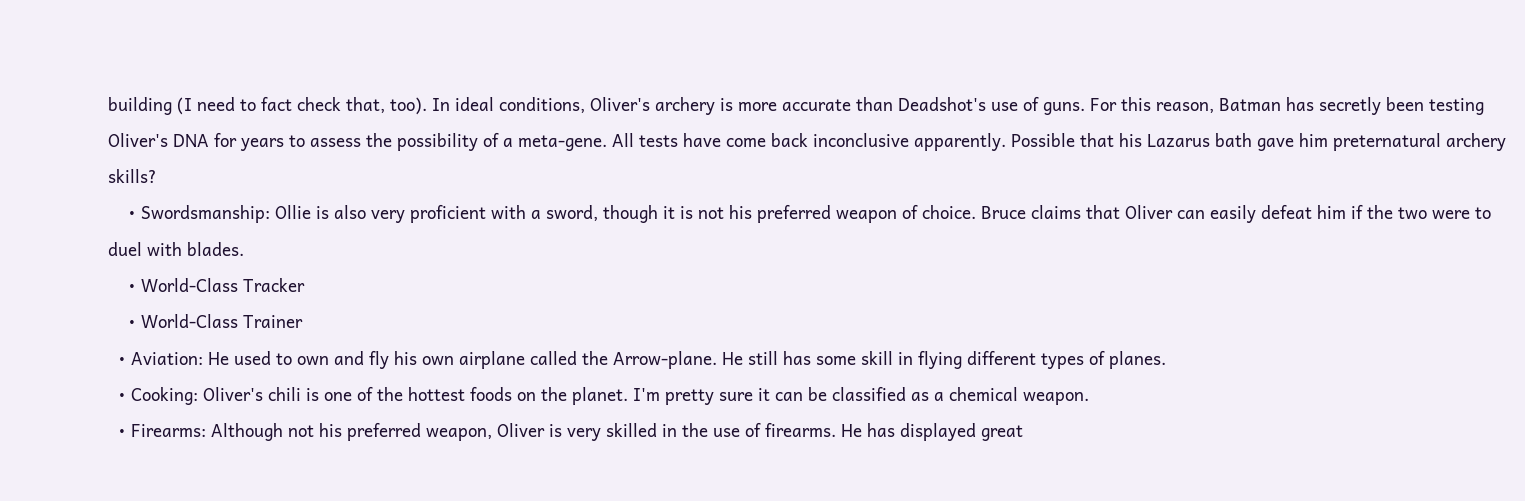building (I need to fact check that, too). In ideal conditions, Oliver's archery is more accurate than Deadshot's use of guns. For this reason, Batman has secretly been testing Oliver's DNA for years to assess the possibility of a meta-gene. All tests have come back inconclusive apparently. Possible that his Lazarus bath gave him preternatural archery skills?
    • Swordsmanship: Ollie is also very proficient with a sword, though it is not his preferred weapon of choice. Bruce claims that Oliver can easily defeat him if the two were to duel with blades.
    • World-Class Tracker
    • World-Class Trainer
  • Aviation: He used to own and fly his own airplane called the Arrow-plane. He still has some skill in flying different types of planes.
  • Cooking: Oliver's chili is one of the hottest foods on the planet. I'm pretty sure it can be classified as a chemical weapon.
  • Firearms: Although not his preferred weapon, Oliver is very skilled in the use of firearms. He has displayed great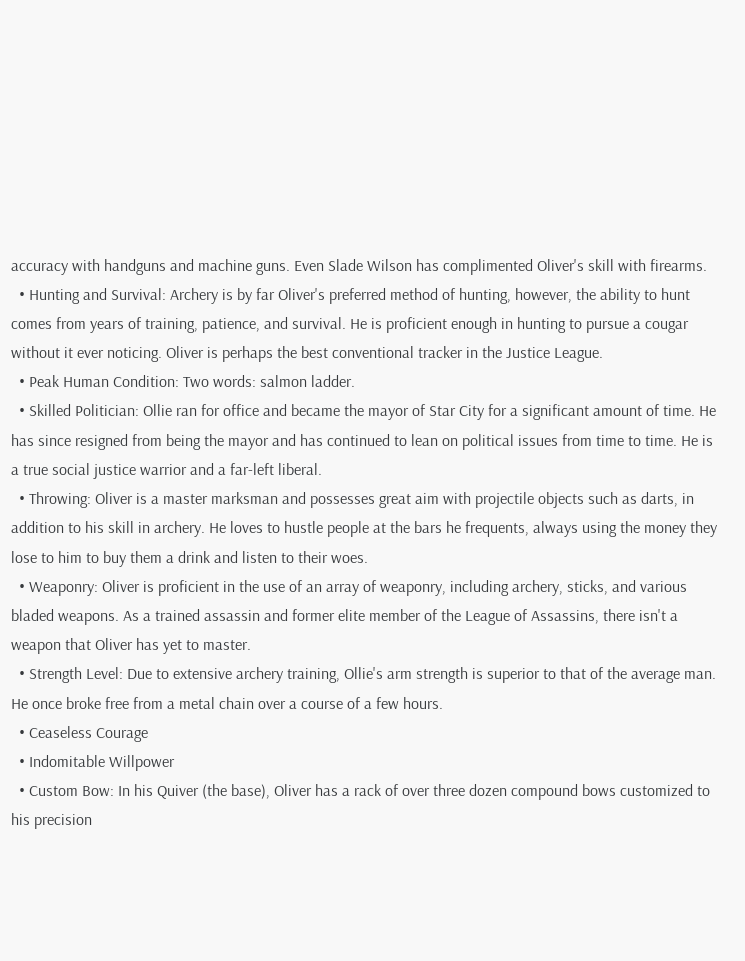accuracy with handguns and machine guns. Even Slade Wilson has complimented Oliver's skill with firearms.
  • Hunting and Survival: Archery is by far Oliver's preferred method of hunting, however, the ability to hunt comes from years of training, patience, and survival. He is proficient enough in hunting to pursue a cougar without it ever noticing. Oliver is perhaps the best conventional tracker in the Justice League.
  • Peak Human Condition: Two words: salmon ladder.
  • Skilled Politician: Ollie ran for office and became the mayor of Star City for a significant amount of time. He has since resigned from being the mayor and has continued to lean on political issues from time to time. He is a true social justice warrior and a far-left liberal.
  • Throwing: Oliver is a master marksman and possesses great aim with projectile objects such as darts, in addition to his skill in archery. He loves to hustle people at the bars he frequents, always using the money they lose to him to buy them a drink and listen to their woes.
  • Weaponry: Oliver is proficient in the use of an array of weaponry, including archery, sticks, and various bladed weapons. As a trained assassin and former elite member of the League of Assassins, there isn't a weapon that Oliver has yet to master.
  • Strength Level: Due to extensive archery training, Ollie's arm strength is superior to that of the average man. He once broke free from a metal chain over a course of a few hours.
  • Ceaseless Courage
  • Indomitable Willpower
  • Custom Bow: In his Quiver (the base), Oliver has a rack of over three dozen compound bows customized to his precision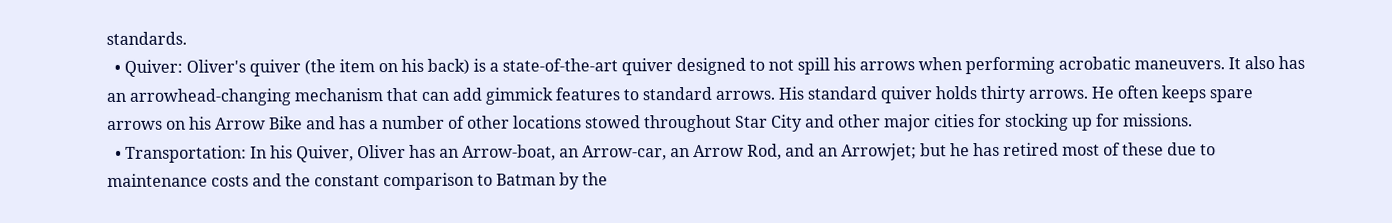standards.
  • Quiver: Oliver's quiver (the item on his back) is a state-of-the-art quiver designed to not spill his arrows when performing acrobatic maneuvers. It also has an arrowhead-changing mechanism that can add gimmick features to standard arrows. His standard quiver holds thirty arrows. He often keeps spare arrows on his Arrow Bike and has a number of other locations stowed throughout Star City and other major cities for stocking up for missions.
  • Transportation: In his Quiver, Oliver has an Arrow-boat, an Arrow-car, an Arrow Rod, and an Arrowjet; but he has retired most of these due to maintenance costs and the constant comparison to Batman by the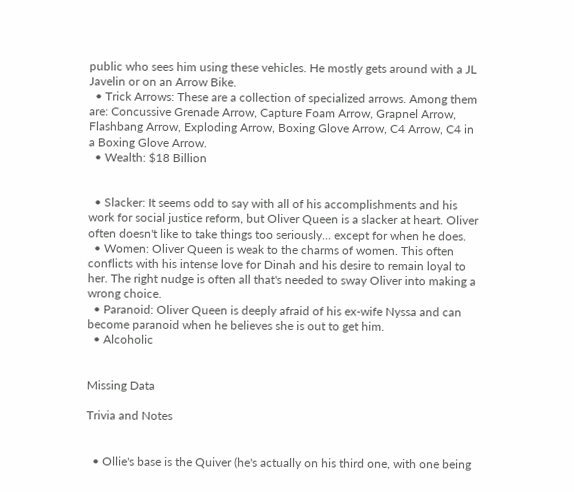public who sees him using these vehicles. He mostly gets around with a JL Javelin or on an Arrow Bike.
  • Trick Arrows: These are a collection of specialized arrows. Among them are: Concussive Grenade Arrow, Capture Foam Arrow, Grapnel Arrow, Flashbang Arrow, Exploding Arrow, Boxing Glove Arrow, C4 Arrow, C4 in a Boxing Glove Arrow.
  • Wealth: $18 Billion


  • Slacker: It seems odd to say with all of his accomplishments and his work for social justice reform, but Oliver Queen is a slacker at heart. Oliver often doesn't like to take things too seriously... except for when he does.
  • Women: Oliver Queen is weak to the charms of women. This often conflicts with his intense love for Dinah and his desire to remain loyal to her. The right nudge is often all that's needed to sway Oliver into making a wrong choice.
  • Paranoid: Oliver Queen is deeply afraid of his ex-wife Nyssa and can become paranoid when he believes she is out to get him.
  • Alcoholic


Missing Data

Trivia and Notes


  • Ollie's base is the Quiver (he's actually on his third one, with one being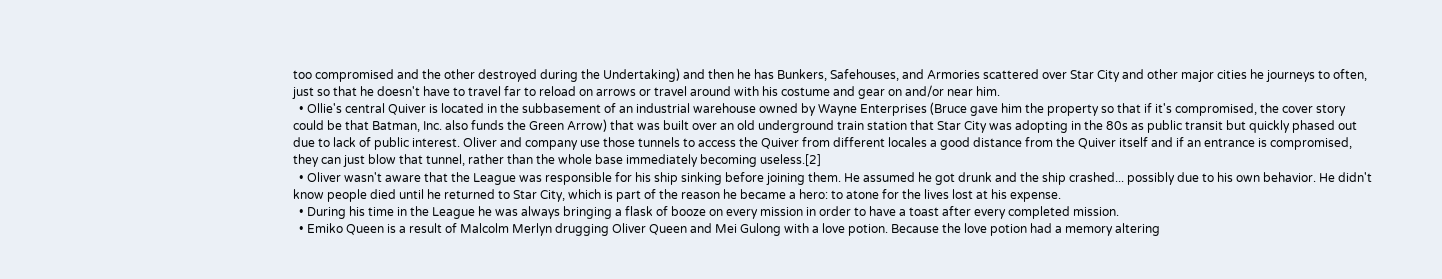too compromised and the other destroyed during the Undertaking) and then he has Bunkers, Safehouses, and Armories scattered over Star City and other major cities he journeys to often, just so that he doesn't have to travel far to reload on arrows or travel around with his costume and gear on and/or near him.
  • Ollie's central Quiver is located in the subbasement of an industrial warehouse owned by Wayne Enterprises (Bruce gave him the property so that if it's compromised, the cover story could be that Batman, Inc. also funds the Green Arrow) that was built over an old underground train station that Star City was adopting in the 80s as public transit but quickly phased out due to lack of public interest. Oliver and company use those tunnels to access the Quiver from different locales a good distance from the Quiver itself and if an entrance is compromised, they can just blow that tunnel, rather than the whole base immediately becoming useless.[2]
  • Oliver wasn't aware that the League was responsible for his ship sinking before joining them. He assumed he got drunk and the ship crashed... possibly due to his own behavior. He didn't know people died until he returned to Star City, which is part of the reason he became a hero: to atone for the lives lost at his expense.
  • During his time in the League he was always bringing a flask of booze on every mission in order to have a toast after every completed mission.
  • Emiko Queen is a result of Malcolm Merlyn drugging Oliver Queen and Mei Gulong with a love potion. Because the love potion had a memory altering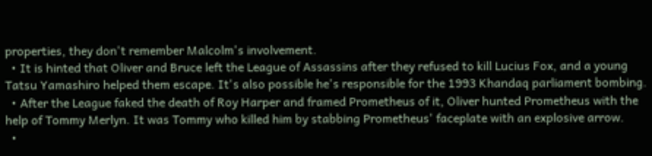properties, they don't remember Malcolm's involvement.
  • It is hinted that Oliver and Bruce left the League of Assassins after they refused to kill Lucius Fox, and a young Tatsu Yamashiro helped them escape. It's also possible he's responsible for the 1993 Khandaq parliament bombing.
  • After the League faked the death of Roy Harper and framed Prometheus of it, Oliver hunted Prometheus with the help of Tommy Merlyn. It was Tommy who killed him by stabbing Prometheus' faceplate with an explosive arrow.
  •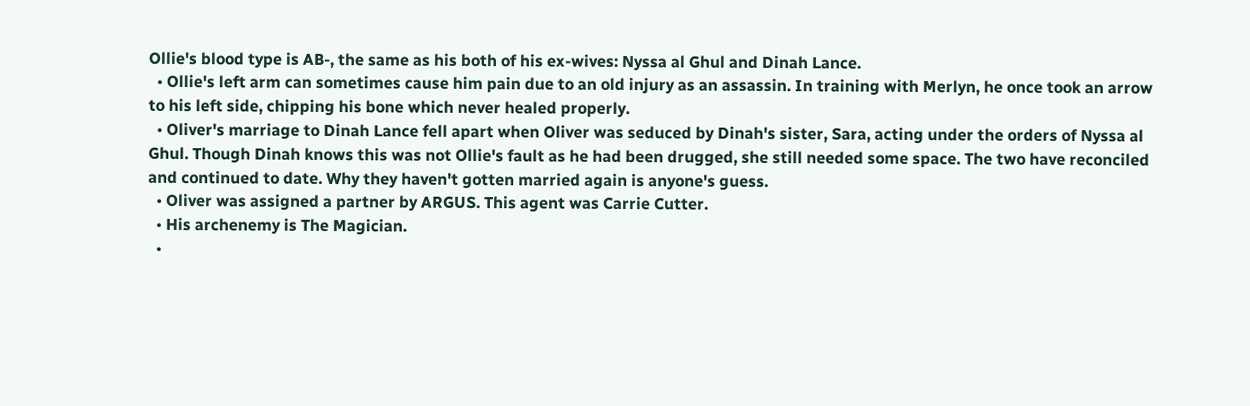Ollie's blood type is AB-, the same as his both of his ex-wives: Nyssa al Ghul and Dinah Lance.
  • Ollie's left arm can sometimes cause him pain due to an old injury as an assassin. In training with Merlyn, he once took an arrow to his left side, chipping his bone which never healed properly.
  • Oliver's marriage to Dinah Lance fell apart when Oliver was seduced by Dinah's sister, Sara, acting under the orders of Nyssa al Ghul. Though Dinah knows this was not Ollie's fault as he had been drugged, she still needed some space. The two have reconciled and continued to date. Why they haven't gotten married again is anyone's guess.
  • Oliver was assigned a partner by ARGUS. This agent was Carrie Cutter.
  • His archenemy is The Magician.
  •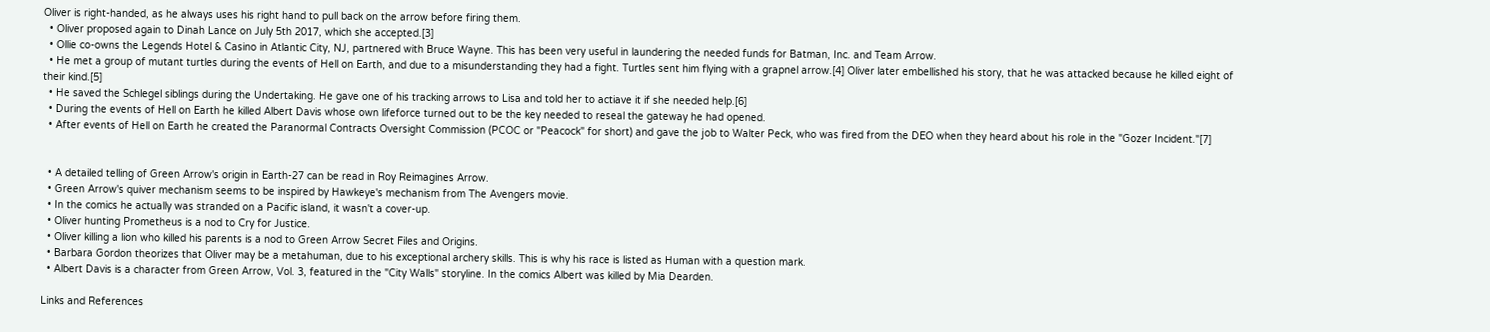Oliver is right-handed, as he always uses his right hand to pull back on the arrow before firing them.
  • Oliver proposed again to Dinah Lance on July 5th 2017, which she accepted.[3]
  • Ollie co-owns the Legends Hotel & Casino in Atlantic City, NJ, partnered with Bruce Wayne. This has been very useful in laundering the needed funds for Batman, Inc. and Team Arrow.
  • He met a group of mutant turtles during the events of Hell on Earth, and due to a misunderstanding they had a fight. Turtles sent him flying with a grapnel arrow.[4] Oliver later embellished his story, that he was attacked because he killed eight of their kind.[5]
  • He saved the Schlegel siblings during the Undertaking. He gave one of his tracking arrows to Lisa and told her to actiave it if she needed help.[6]
  • During the events of Hell on Earth he killed Albert Davis whose own lifeforce turned out to be the key needed to reseal the gateway he had opened.
  • After events of Hell on Earth he created the Paranormal Contracts Oversight Commission (PCOC or "Peacock" for short) and gave the job to Walter Peck, who was fired from the DEO when they heard about his role in the "Gozer Incident."[7]


  • A detailed telling of Green Arrow's origin in Earth-27 can be read in Roy Reimagines Arrow.
  • Green Arrow's quiver mechanism seems to be inspired by Hawkeye's mechanism from The Avengers movie.
  • In the comics he actually was stranded on a Pacific island, it wasn't a cover-up.
  • Oliver hunting Prometheus is a nod to Cry for Justice.
  • Oliver killing a lion who killed his parents is a nod to Green Arrow Secret Files and Origins.
  • Barbara Gordon theorizes that Oliver may be a metahuman, due to his exceptional archery skills. This is why his race is listed as Human with a question mark.
  • Albert Davis is a character from Green Arrow, Vol. 3, featured in the "City Walls" storyline. In the comics Albert was killed by Mia Dearden.

Links and References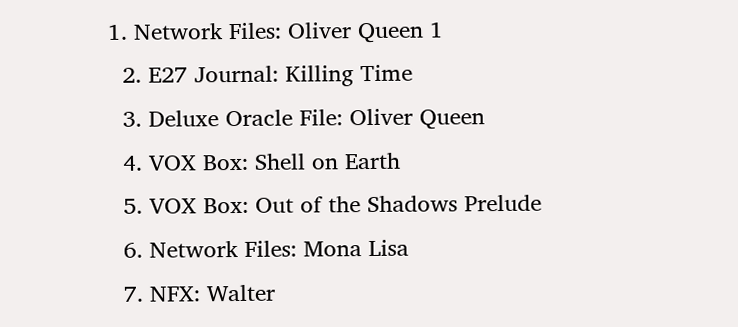1. Network Files: Oliver Queen 1
  2. E27 Journal: Killing Time
  3. Deluxe Oracle File: Oliver Queen
  4. VOX Box: Shell on Earth
  5. VOX Box: Out of the Shadows Prelude
  6. Network Files: Mona Lisa
  7. NFX: Walter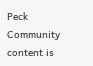Peck
Community content is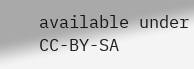available under CC-BY-SA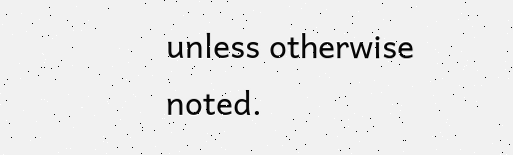unless otherwise noted.